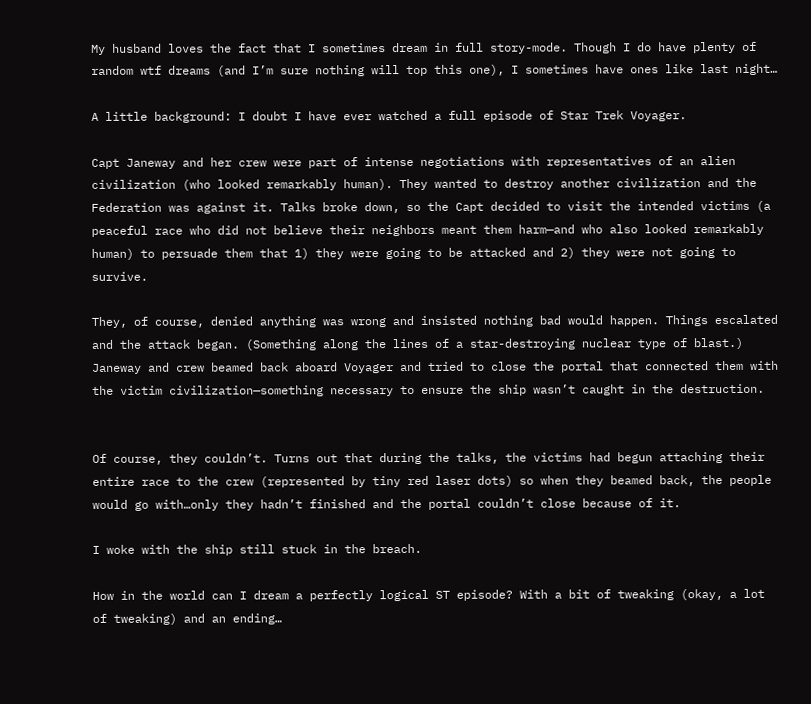My husband loves the fact that I sometimes dream in full story-mode. Though I do have plenty of random wtf dreams (and I’m sure nothing will top this one), I sometimes have ones like last night…

A little background: I doubt I have ever watched a full episode of Star Trek Voyager.

Capt Janeway and her crew were part of intense negotiations with representatives of an alien civilization (who looked remarkably human). They wanted to destroy another civilization and the Federation was against it. Talks broke down, so the Capt decided to visit the intended victims (a peaceful race who did not believe their neighbors meant them harm—and who also looked remarkably human) to persuade them that 1) they were going to be attacked and 2) they were not going to survive.

They, of course, denied anything was wrong and insisted nothing bad would happen. Things escalated and the attack began. (Something along the lines of a star-destroying nuclear type of blast.) Janeway and crew beamed back aboard Voyager and tried to close the portal that connected them with the victim civilization—something necessary to ensure the ship wasn’t caught in the destruction.


Of course, they couldn’t. Turns out that during the talks, the victims had begun attaching their entire race to the crew (represented by tiny red laser dots) so when they beamed back, the people would go with…only they hadn’t finished and the portal couldn’t close because of it.

I woke with the ship still stuck in the breach.

How in the world can I dream a perfectly logical ST episode? With a bit of tweaking (okay, a lot of tweaking) and an ending…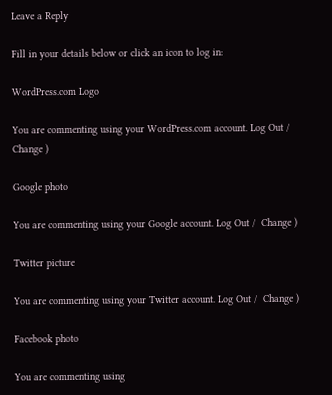Leave a Reply

Fill in your details below or click an icon to log in:

WordPress.com Logo

You are commenting using your WordPress.com account. Log Out /  Change )

Google photo

You are commenting using your Google account. Log Out /  Change )

Twitter picture

You are commenting using your Twitter account. Log Out /  Change )

Facebook photo

You are commenting using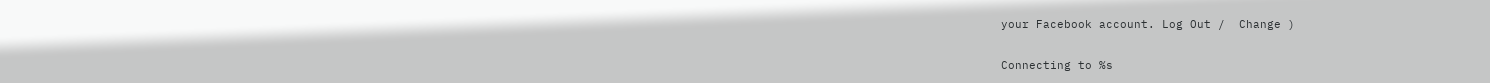your Facebook account. Log Out /  Change )

Connecting to %s